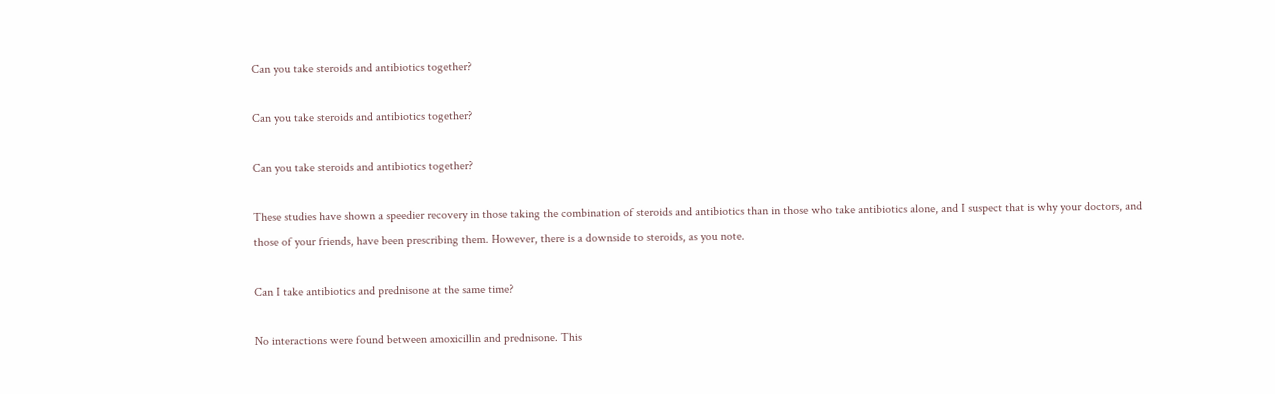Can you take steroids and antibiotics together?

Can you take steroids and antibiotics together?

Can you take steroids and antibiotics together?

These studies have shown a speedier recovery in those taking the combination of steroids and antibiotics than in those who take antibiotics alone, and I suspect that is why your doctors, and those of your friends, have been prescribing them. However, there is a downside to steroids, as you note.

Can I take antibiotics and prednisone at the same time?

No interactions were found between amoxicillin and prednisone. This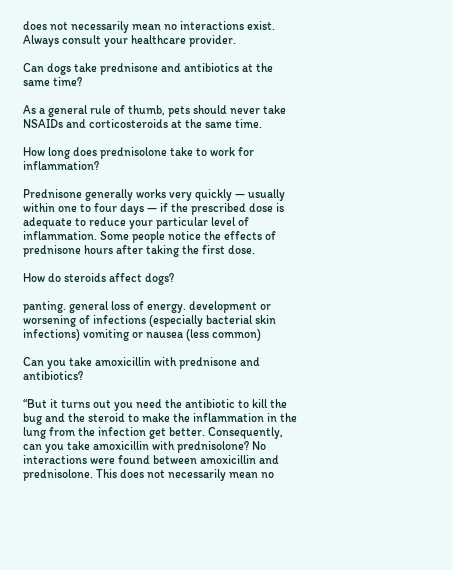does not necessarily mean no interactions exist. Always consult your healthcare provider.

Can dogs take prednisone and antibiotics at the same time?

As a general rule of thumb, pets should never take NSAIDs and corticosteroids at the same time.

How long does prednisolone take to work for inflammation?

Prednisone generally works very quickly — usually within one to four days — if the prescribed dose is adequate to reduce your particular level of inflammation. Some people notice the effects of prednisone hours after taking the first dose.

How do steroids affect dogs?

panting. general loss of energy. development or worsening of infections (especially bacterial skin infections) vomiting or nausea (less common)

Can you take amoxicillin with prednisone and antibiotics?

“But it turns out you need the antibiotic to kill the bug and the steroid to make the inflammation in the lung from the infection get better. Consequently, can you take amoxicillin with prednisolone? No interactions were found between amoxicillin and prednisolone. This does not necessarily mean no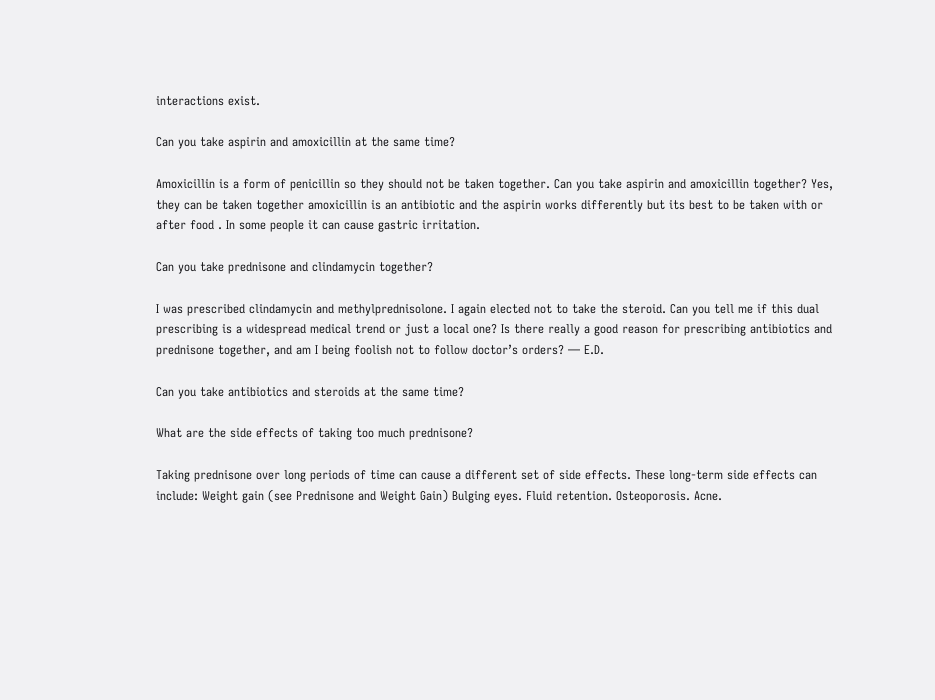interactions exist.

Can you take aspirin and amoxicillin at the same time?

Amoxicillin is a form of penicillin so they should not be taken together. Can you take aspirin and amoxicillin together? Yes, they can be taken together amoxicillin is an antibiotic and the aspirin works differently but its best to be taken with or after food . In some people it can cause gastric irritation.

Can you take prednisone and clindamycin together?

I was prescribed clindamycin and methylprednisolone. I again elected not to take the steroid. Can you tell me if this dual prescribing is a widespread medical trend or just a local one? Is there really a good reason for prescribing antibiotics and prednisone together, and am I being foolish not to follow doctor’s orders? — E.D.

Can you take antibiotics and steroids at the same time?

What are the side effects of taking too much prednisone?

Taking prednisone over long periods of time can cause a different set of side effects. These long-term side effects can include: Weight gain (see Prednisone and Weight Gain) Bulging eyes. Fluid retention. Osteoporosis. Acne.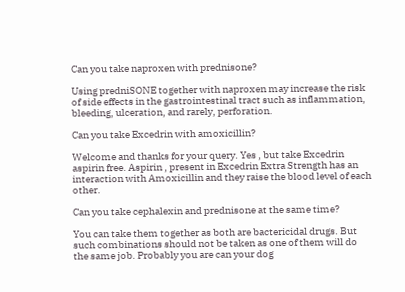Can you take naproxen with prednisone?

Using predniSONE together with naproxen may increase the risk of side effects in the gastrointestinal tract such as inflammation, bleeding, ulceration, and rarely, perforation.

Can you take Excedrin with amoxicillin?

Welcome and thanks for your query. Yes , but take Excedrin aspirin free. Aspirin , present in Excedrin Extra Strength has an interaction with Amoxicillin and they raise the blood level of each other.

Can you take cephalexin and prednisone at the same time?

You can take them together as both are bactericidal drugs. But such combinations should not be taken as one of them will do the same job. Probably you are can your dog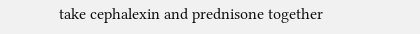take cephalexin and prednisone together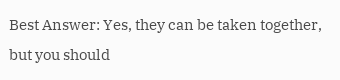Best Answer: Yes, they can be taken together, but you should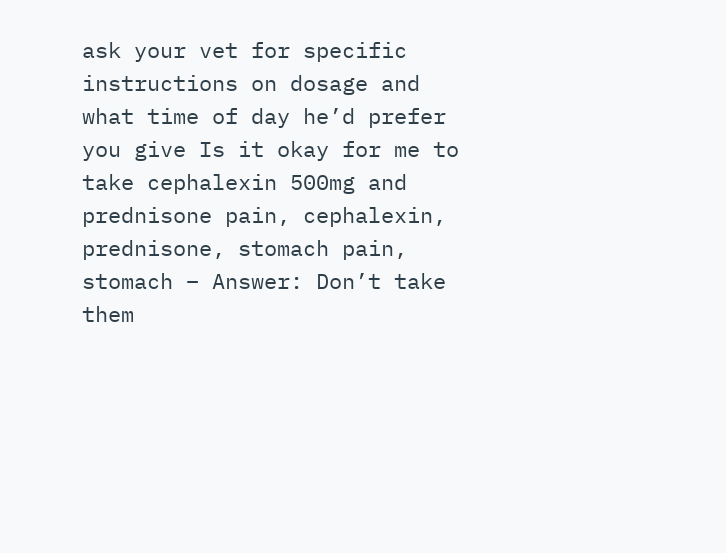ask your vet for specific instructions on dosage and what time of day he’d prefer you give Is it okay for me to take cephalexin 500mg and prednisone pain, cephalexin, prednisone, stomach pain, stomach – Answer: Don’t take them